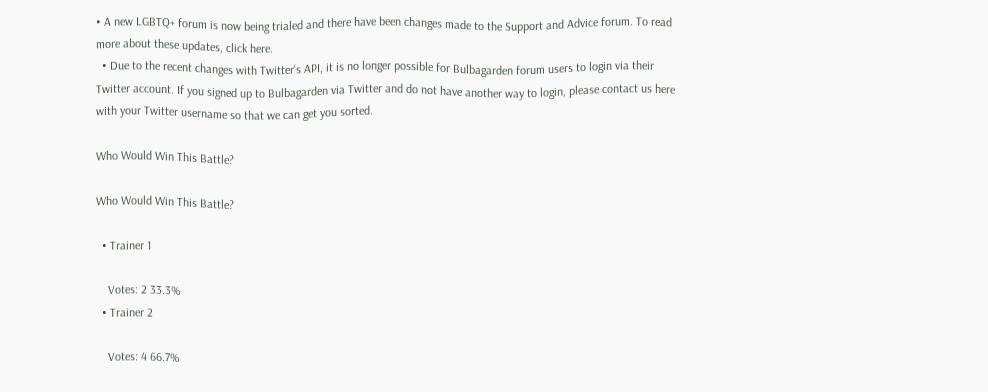• A new LGBTQ+ forum is now being trialed and there have been changes made to the Support and Advice forum. To read more about these updates, click here.
  • Due to the recent changes with Twitter's API, it is no longer possible for Bulbagarden forum users to login via their Twitter account. If you signed up to Bulbagarden via Twitter and do not have another way to login, please contact us here with your Twitter username so that we can get you sorted.

Who Would Win This Battle?

Who Would Win This Battle?

  • Trainer 1

    Votes: 2 33.3%
  • Trainer 2

    Votes: 4 66.7%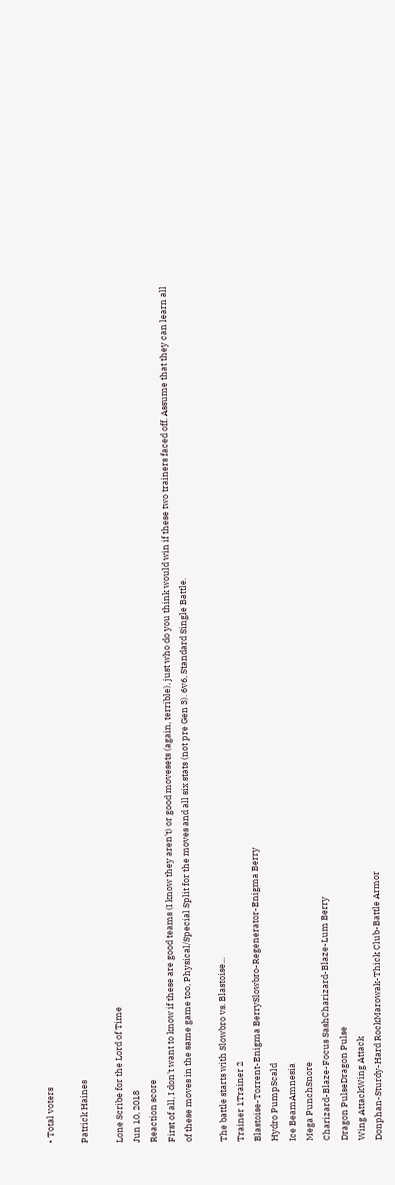• Total voters

Patrick Haines

Lone Scribe for the Lord of Time
Jun 10, 2018
Reaction score
First of all, I don't want to know if these are good teams (I know they aren't) or good movesets (again, terrible), just who do you think would win if these two trainers faced off. Assume that they can learn all of these moves in the same game too, Physical/Special Split for the moves and all six stats (not pre Gen 3). 6v6, Standard Single Battle.

The battle starts with Slowbro vs. Blastoise...
Trainer 1Trainer 2
Blastoise-Torrent-Enigma BerrySlowbro-Regenerator-Enigma Berry
Hydro PumpScald
Ice BeamAmnesia
Mega PunchSnore
Charizard-Blaze-Focus SashCharizard-Blaze-Lum Berry
Dragon PulseDragon Pulse
Wing AttackWing Attack
Donphan-Sturdy-Hard RockMarowak-Thick Club-Battle Armor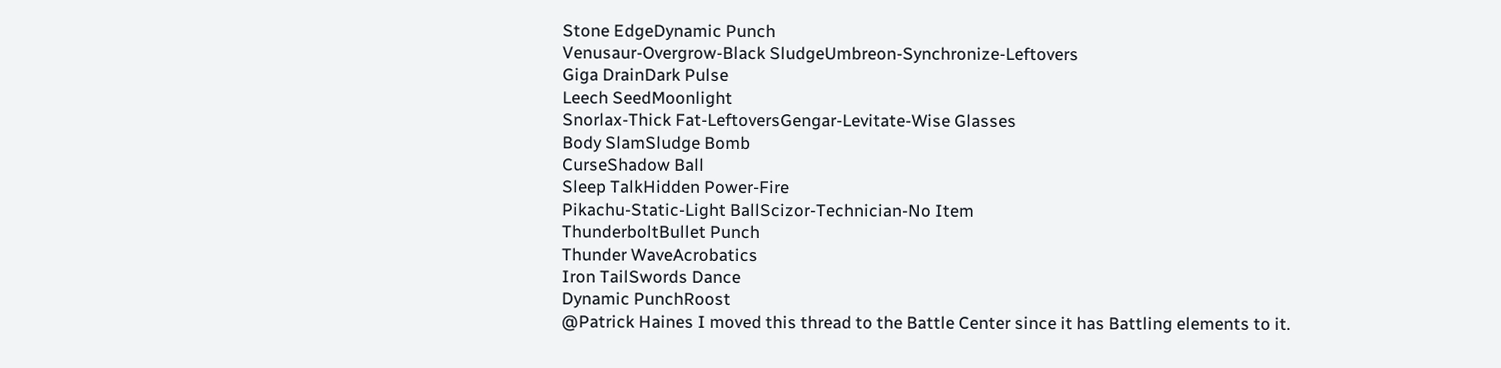Stone EdgeDynamic Punch
Venusaur-Overgrow-Black SludgeUmbreon-Synchronize-Leftovers
Giga DrainDark Pulse
Leech SeedMoonlight
Snorlax-Thick Fat-LeftoversGengar-Levitate-Wise Glasses
Body SlamSludge Bomb
CurseShadow Ball
Sleep TalkHidden Power-Fire
Pikachu-Static-Light BallScizor-Technician-No Item
ThunderboltBullet Punch
Thunder WaveAcrobatics
Iron TailSwords Dance
Dynamic PunchRoost
@Patrick Haines I moved this thread to the Battle Center since it has Battling elements to it.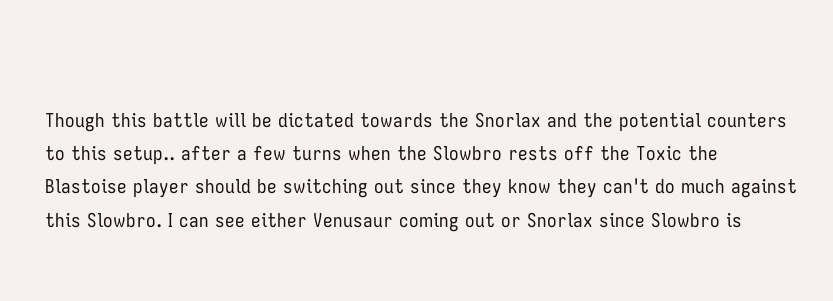Though this battle will be dictated towards the Snorlax and the potential counters to this setup.. after a few turns when the Slowbro rests off the Toxic the Blastoise player should be switching out since they know they can't do much against this Slowbro. I can see either Venusaur coming out or Snorlax since Slowbro is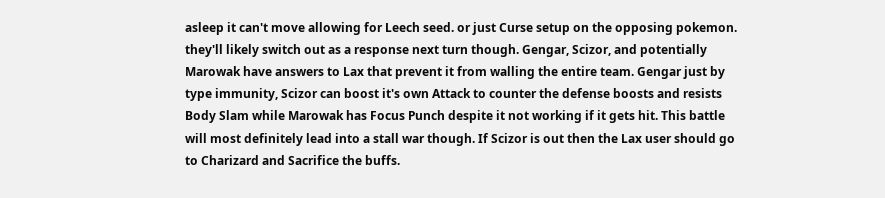asleep it can't move allowing for Leech seed. or just Curse setup on the opposing pokemon. they'll likely switch out as a response next turn though. Gengar, Scizor, and potentially Marowak have answers to Lax that prevent it from walling the entire team. Gengar just by type immunity, Scizor can boost it's own Attack to counter the defense boosts and resists Body Slam while Marowak has Focus Punch despite it not working if it gets hit. This battle will most definitely lead into a stall war though. If Scizor is out then the Lax user should go to Charizard and Sacrifice the buffs.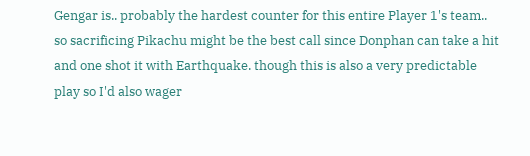Gengar is.. probably the hardest counter for this entire Player 1's team.. so sacrificing Pikachu might be the best call since Donphan can take a hit and one shot it with Earthquake. though this is also a very predictable play so I'd also wager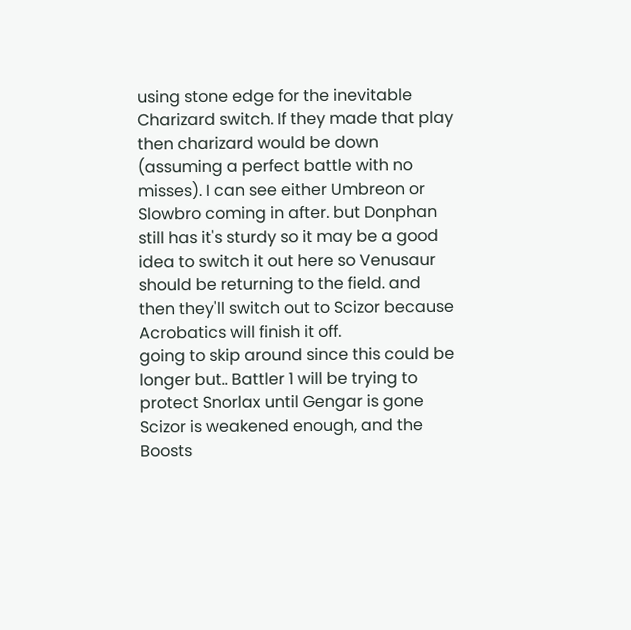using stone edge for the inevitable Charizard switch. If they made that play then charizard would be down (assuming a perfect battle with no misses). I can see either Umbreon or Slowbro coming in after. but Donphan still has it's sturdy so it may be a good idea to switch it out here so Venusaur should be returning to the field. and then they'll switch out to Scizor because Acrobatics will finish it off.
going to skip around since this could be longer but.. Battler 1 will be trying to protect Snorlax until Gengar is gone Scizor is weakened enough, and the Boosts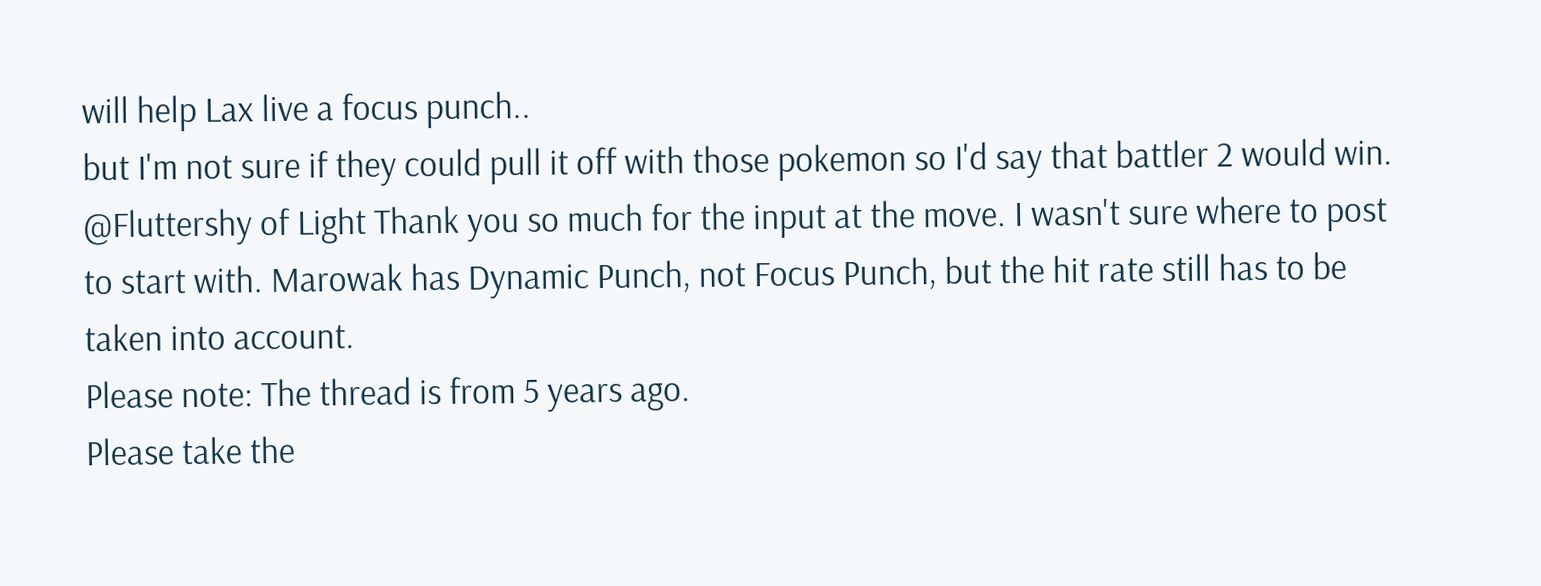will help Lax live a focus punch..
but I'm not sure if they could pull it off with those pokemon so I'd say that battler 2 would win.
@Fluttershy of Light Thank you so much for the input at the move. I wasn't sure where to post to start with. Marowak has Dynamic Punch, not Focus Punch, but the hit rate still has to be taken into account.
Please note: The thread is from 5 years ago.
Please take the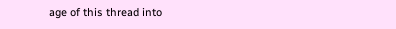age of this thread into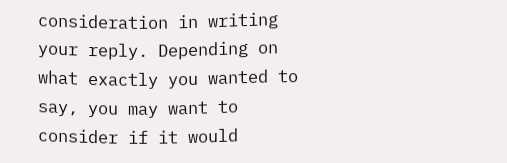consideration in writing your reply. Depending on what exactly you wanted to say, you may want to consider if it would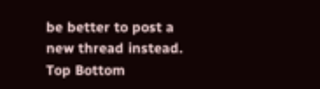be better to post a new thread instead.
Top Bottom